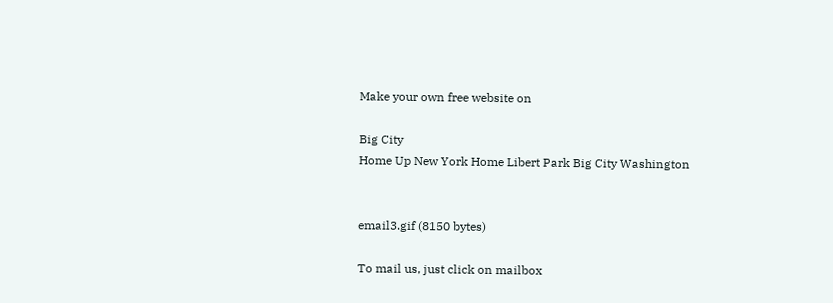Make your own free website on

Big City
Home Up New York Home Libert Park Big City Washington


email3.gif (8150 bytes)

To mail us, just click on mailbox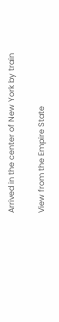Arrived in the center of New York by train

View from the Empire State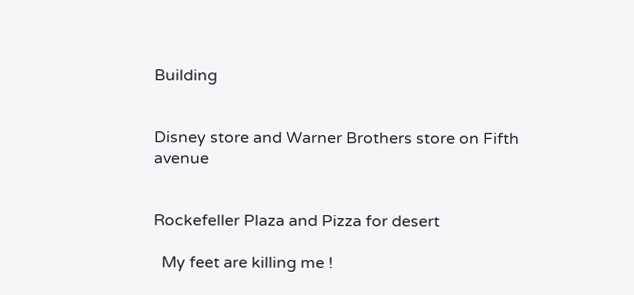Building


Disney store and Warner Brothers store on Fifth avenue


Rockefeller Plaza and Pizza for desert

  My feet are killing me !